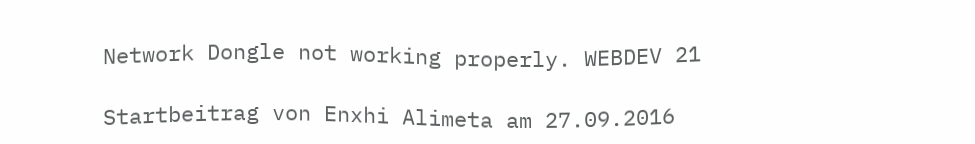Network Dongle not working properly. WEBDEV 21

Startbeitrag von Enxhi Alimeta am 27.09.2016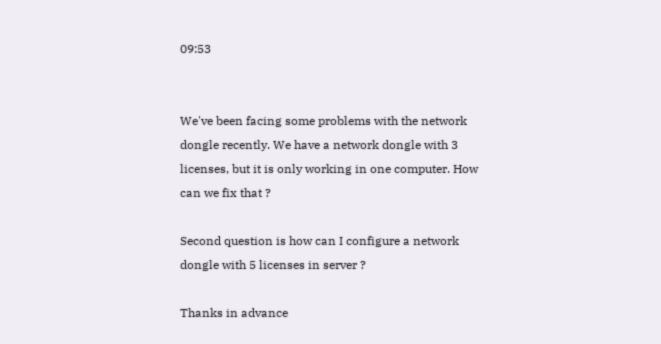09:53


We've been facing some problems with the network dongle recently. We have a network dongle with 3 licenses, but it is only working in one computer. How can we fix that ?

Second question is how can I configure a network dongle with 5 licenses in server ?

Thanks in advance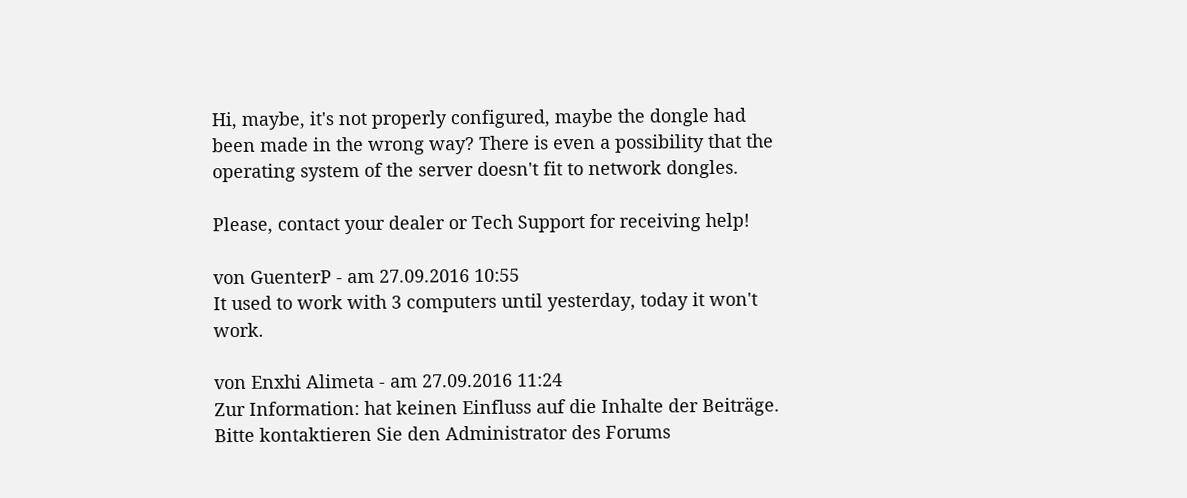Hi, maybe, it's not properly configured, maybe the dongle had been made in the wrong way? There is even a possibility that the operating system of the server doesn't fit to network dongles.

Please, contact your dealer or Tech Support for receiving help!

von GuenterP - am 27.09.2016 10:55
It used to work with 3 computers until yesterday, today it won't work.

von Enxhi Alimeta - am 27.09.2016 11:24
Zur Information: hat keinen Einfluss auf die Inhalte der Beiträge. Bitte kontaktieren Sie den Administrator des Forums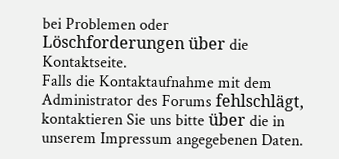bei Problemen oder Löschforderungen über die Kontaktseite.
Falls die Kontaktaufnahme mit dem Administrator des Forums fehlschlägt, kontaktieren Sie uns bitte über die in unserem Impressum angegebenen Daten.